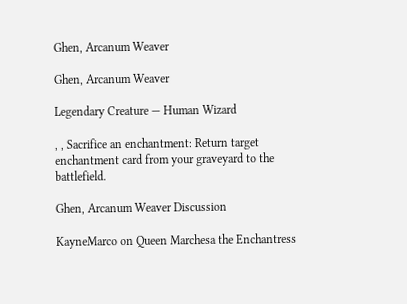Ghen, Arcanum Weaver

Ghen, Arcanum Weaver

Legendary Creature — Human Wizard

, , Sacrifice an enchantment: Return target enchantment card from your graveyard to the battlefield.

Ghen, Arcanum Weaver Discussion

KayneMarco on Queen Marchesa the Enchantress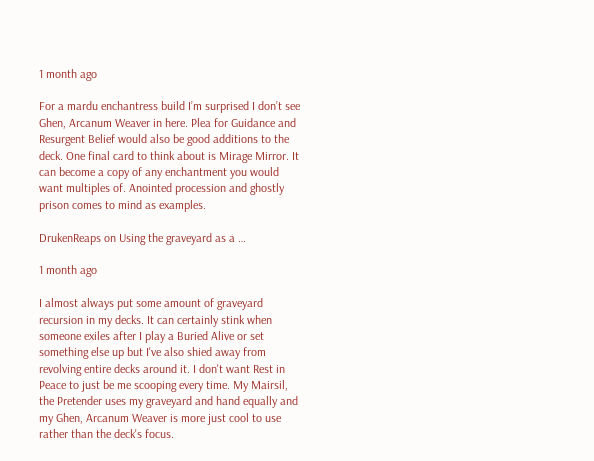1 month ago

For a mardu enchantress build I’m surprised I don’t see Ghen, Arcanum Weaver in here. Plea for Guidance and Resurgent Belief would also be good additions to the deck. One final card to think about is Mirage Mirror. It can become a copy of any enchantment you would want multiples of. Anointed procession and ghostly prison comes to mind as examples.

DrukenReaps on Using the graveyard as a …

1 month ago

I almost always put some amount of graveyard recursion in my decks. It can certainly stink when someone exiles after I play a Buried Alive or set something else up but I've also shied away from revolving entire decks around it. I don't want Rest in Peace to just be me scooping every time. My Mairsil, the Pretender uses my graveyard and hand equally and my Ghen, Arcanum Weaver is more just cool to use rather than the deck's focus.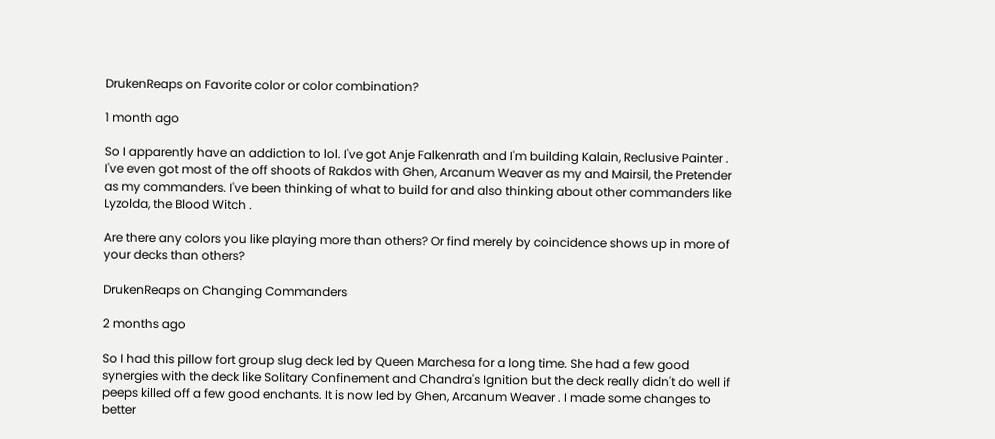DrukenReaps on Favorite color or color combination?

1 month ago

So I apparently have an addiction to lol. I've got Anje Falkenrath and I'm building Kalain, Reclusive Painter . I've even got most of the off shoots of Rakdos with Ghen, Arcanum Weaver as my and Mairsil, the Pretender as my commanders. I've been thinking of what to build for and also thinking about other commanders like Lyzolda, the Blood Witch .

Are there any colors you like playing more than others? Or find merely by coincidence shows up in more of your decks than others?

DrukenReaps on Changing Commanders

2 months ago

So I had this pillow fort group slug deck led by Queen Marchesa for a long time. She had a few good synergies with the deck like Solitary Confinement and Chandra's Ignition but the deck really didn't do well if peeps killed off a few good enchants. It is now led by Ghen, Arcanum Weaver . I made some changes to better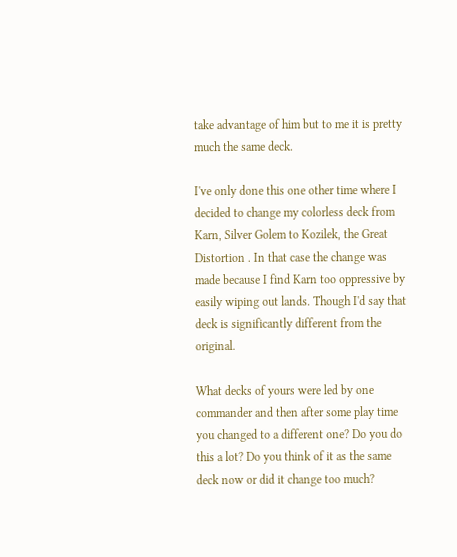take advantage of him but to me it is pretty much the same deck.

I've only done this one other time where I decided to change my colorless deck from Karn, Silver Golem to Kozilek, the Great Distortion . In that case the change was made because I find Karn too oppressive by easily wiping out lands. Though I'd say that deck is significantly different from the original.

What decks of yours were led by one commander and then after some play time you changed to a different one? Do you do this a lot? Do you think of it as the same deck now or did it change too much?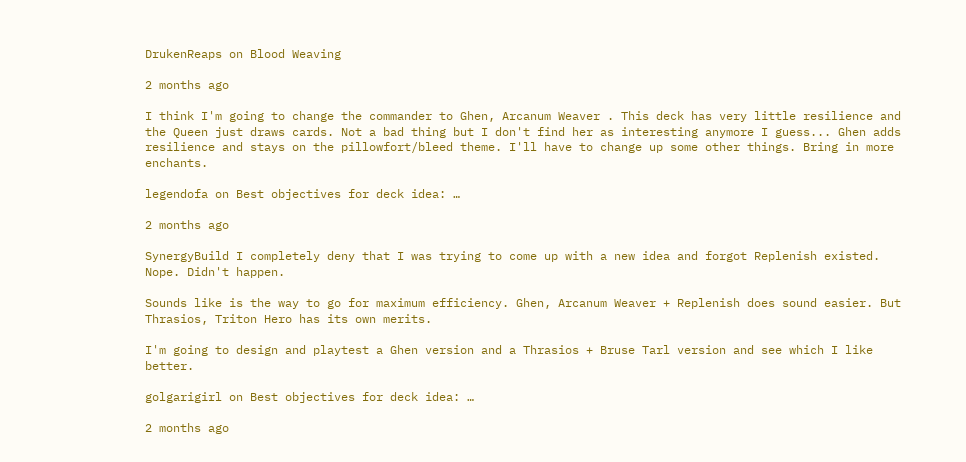DrukenReaps on Blood Weaving

2 months ago

I think I'm going to change the commander to Ghen, Arcanum Weaver . This deck has very little resilience and the Queen just draws cards. Not a bad thing but I don't find her as interesting anymore I guess... Ghen adds resilience and stays on the pillowfort/bleed theme. I'll have to change up some other things. Bring in more enchants.

legendofa on Best objectives for deck idea: …

2 months ago

SynergyBuild I completely deny that I was trying to come up with a new idea and forgot Replenish existed. Nope. Didn't happen.

Sounds like is the way to go for maximum efficiency. Ghen, Arcanum Weaver + Replenish does sound easier. But Thrasios, Triton Hero has its own merits.

I'm going to design and playtest a Ghen version and a Thrasios + Bruse Tarl version and see which I like better.

golgarigirl on Best objectives for deck idea: …

2 months ago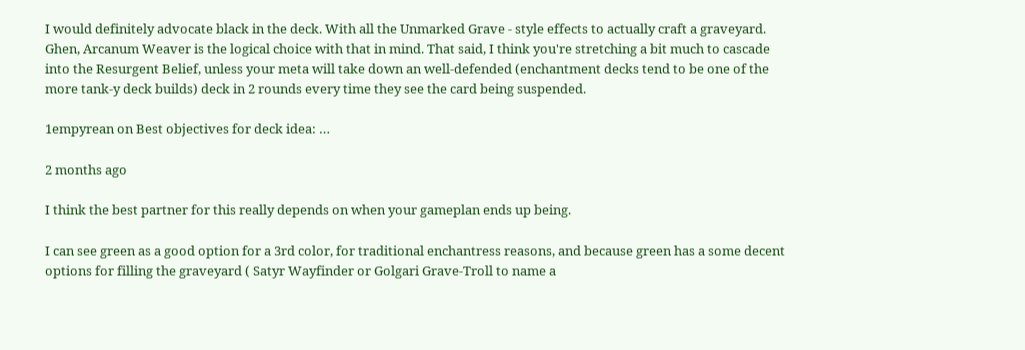I would definitely advocate black in the deck. With all the Unmarked Grave - style effects to actually craft a graveyard. Ghen, Arcanum Weaver is the logical choice with that in mind. That said, I think you're stretching a bit much to cascade into the Resurgent Belief, unless your meta will take down an well-defended (enchantment decks tend to be one of the more tank-y deck builds) deck in 2 rounds every time they see the card being suspended.

1empyrean on Best objectives for deck idea: …

2 months ago

I think the best partner for this really depends on when your gameplan ends up being.

I can see green as a good option for a 3rd color, for traditional enchantress reasons, and because green has a some decent options for filling the graveyard ( Satyr Wayfinder or Golgari Grave-Troll to name a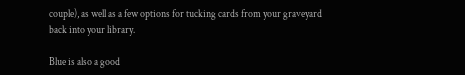couple), as well as a few options for tucking cards from your graveyard back into your library.

Blue is also a good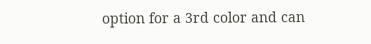option for a 3rd color and can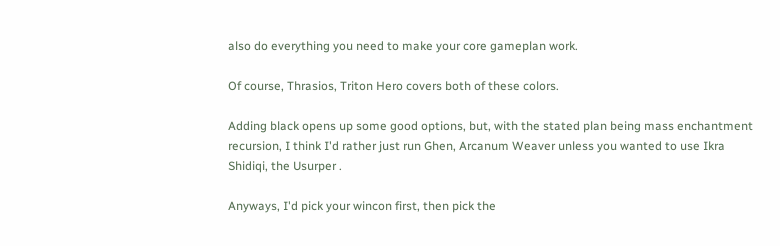also do everything you need to make your core gameplan work.

Of course, Thrasios, Triton Hero covers both of these colors.

Adding black opens up some good options, but, with the stated plan being mass enchantment recursion, I think I'd rather just run Ghen, Arcanum Weaver unless you wanted to use Ikra Shidiqi, the Usurper .

Anyways, I'd pick your wincon first, then pick the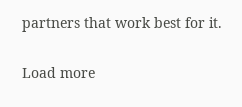partners that work best for it.

Load more